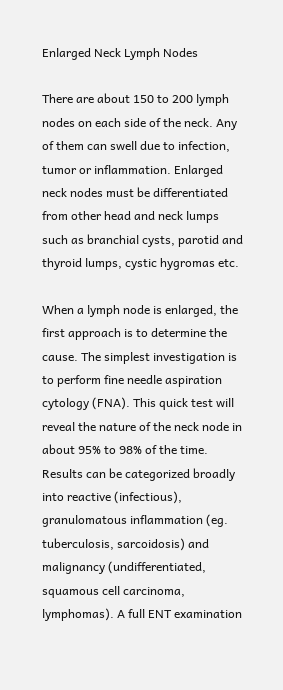Enlarged Neck Lymph Nodes

There are about 150 to 200 lymph nodes on each side of the neck. Any of them can swell due to infection, tumor or inflammation. Enlarged neck nodes must be differentiated from other head and neck lumps such as branchial cysts, parotid and thyroid lumps, cystic hygromas etc.

When a lymph node is enlarged, the first approach is to determine the cause. The simplest investigation is to perform fine needle aspiration cytology (FNA). This quick test will reveal the nature of the neck node in about 95% to 98% of the time. Results can be categorized broadly into reactive (infectious), granulomatous inflammation (eg. tuberculosis, sarcoidosis) and malignancy (undifferentiated, squamous cell carcinoma, lymphomas). A full ENT examination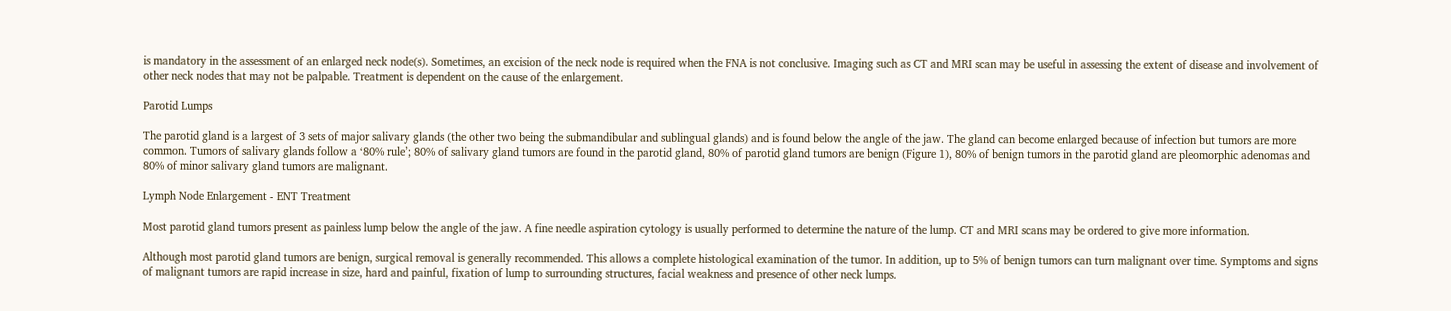is mandatory in the assessment of an enlarged neck node(s). Sometimes, an excision of the neck node is required when the FNA is not conclusive. Imaging such as CT and MRI scan may be useful in assessing the extent of disease and involvement of other neck nodes that may not be palpable. Treatment is dependent on the cause of the enlargement.

Parotid Lumps

The parotid gland is a largest of 3 sets of major salivary glands (the other two being the submandibular and sublingual glands) and is found below the angle of the jaw. The gland can become enlarged because of infection but tumors are more common. Tumors of salivary glands follow a ‘80% rule’; 80% of salivary gland tumors are found in the parotid gland, 80% of parotid gland tumors are benign (Figure 1), 80% of benign tumors in the parotid gland are pleomorphic adenomas and 80% of minor salivary gland tumors are malignant.

Lymph Node Enlargement - ENT Treatment

Most parotid gland tumors present as painless lump below the angle of the jaw. A fine needle aspiration cytology is usually performed to determine the nature of the lump. CT and MRI scans may be ordered to give more information.

Although most parotid gland tumors are benign, surgical removal is generally recommended. This allows a complete histological examination of the tumor. In addition, up to 5% of benign tumors can turn malignant over time. Symptoms and signs of malignant tumors are rapid increase in size, hard and painful, fixation of lump to surrounding structures, facial weakness and presence of other neck lumps.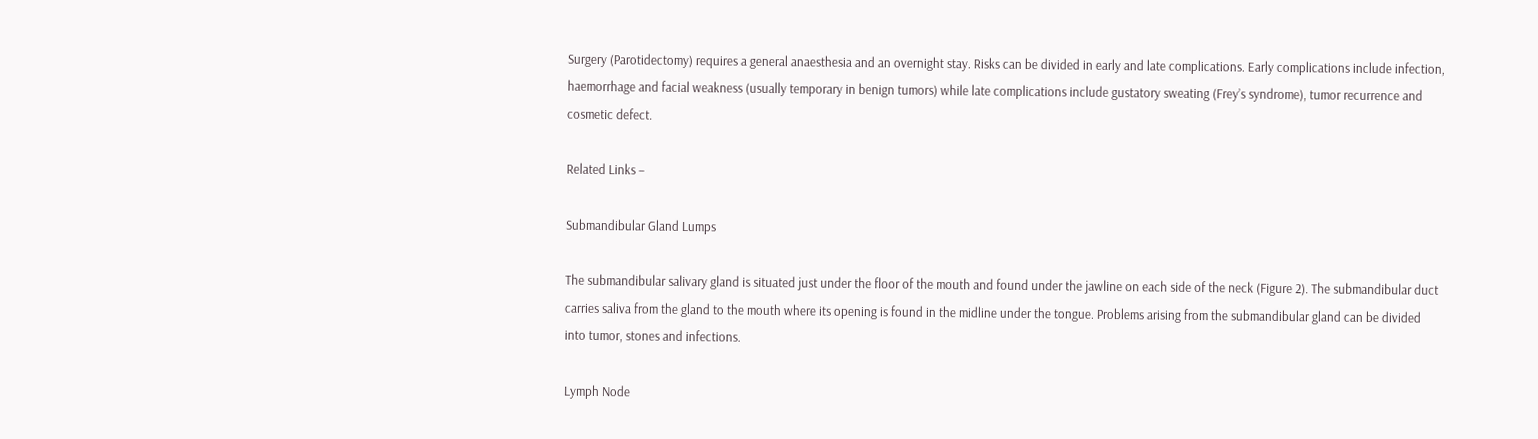Surgery (Parotidectomy) requires a general anaesthesia and an overnight stay. Risks can be divided in early and late complications. Early complications include infection, haemorrhage and facial weakness (usually temporary in benign tumors) while late complications include gustatory sweating (Frey’s syndrome), tumor recurrence and cosmetic defect.

Related Links –

Submandibular Gland Lumps

The submandibular salivary gland is situated just under the floor of the mouth and found under the jawline on each side of the neck (Figure 2). The submandibular duct carries saliva from the gland to the mouth where its opening is found in the midline under the tongue. Problems arising from the submandibular gland can be divided into tumor, stones and infections.

Lymph Node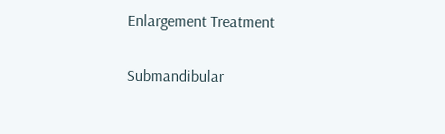Enlargement Treatment

Submandibular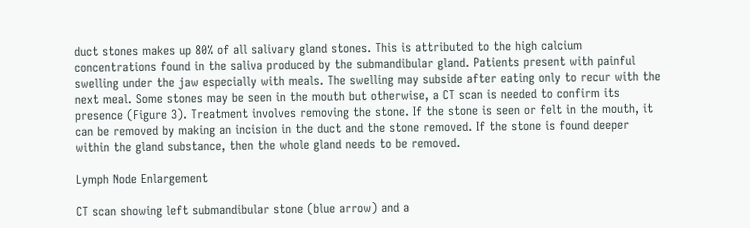duct stones makes up 80% of all salivary gland stones. This is attributed to the high calcium concentrations found in the saliva produced by the submandibular gland. Patients present with painful swelling under the jaw especially with meals. The swelling may subside after eating only to recur with the next meal. Some stones may be seen in the mouth but otherwise, a CT scan is needed to confirm its presence (Figure 3). Treatment involves removing the stone. If the stone is seen or felt in the mouth, it can be removed by making an incision in the duct and the stone removed. If the stone is found deeper within the gland substance, then the whole gland needs to be removed.

Lymph Node Enlargement

CT scan showing left submandibular stone (blue arrow) and a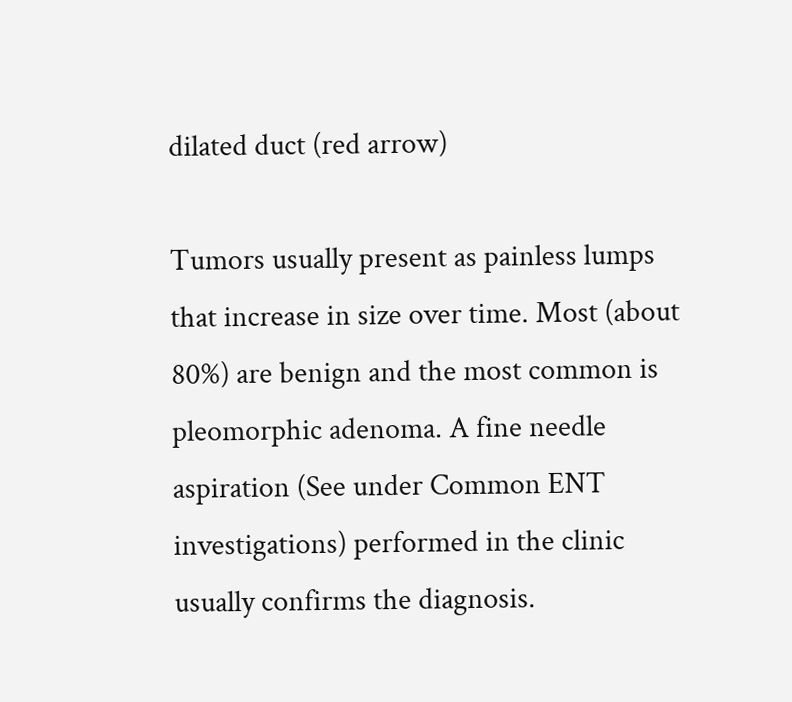dilated duct (red arrow)

Tumors usually present as painless lumps that increase in size over time. Most (about 80%) are benign and the most common is pleomorphic adenoma. A fine needle aspiration (See under Common ENT investigations) performed in the clinic usually confirms the diagnosis.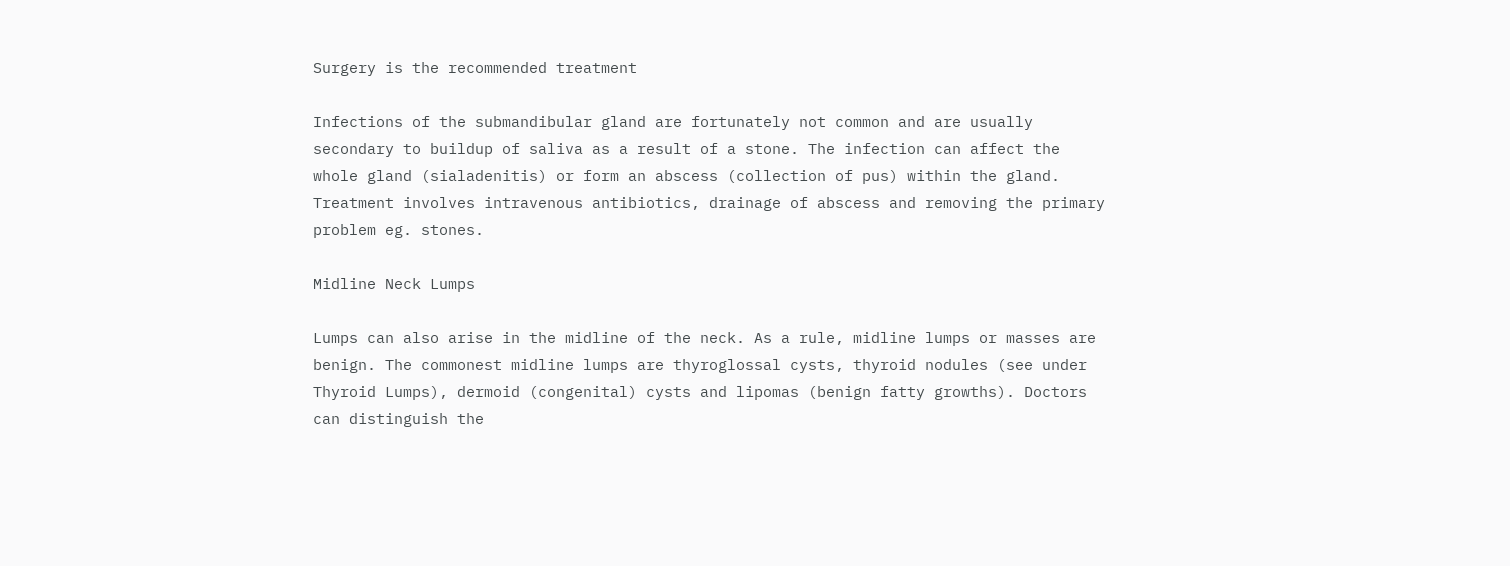Surgery is the recommended treatment

Infections of the submandibular gland are fortunately not common and are usually secondary to buildup of saliva as a result of a stone. The infection can affect the whole gland (sialadenitis) or form an abscess (collection of pus) within the gland. Treatment involves intravenous antibiotics, drainage of abscess and removing the primary problem eg. stones.

Midline Neck Lumps

Lumps can also arise in the midline of the neck. As a rule, midline lumps or masses are benign. The commonest midline lumps are thyroglossal cysts, thyroid nodules (see under Thyroid Lumps), dermoid (congenital) cysts and lipomas (benign fatty growths). Doctors can distinguish the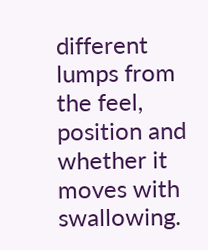different lumps from the feel, position and whether it moves with swallowing.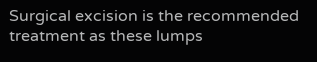Surgical excision is the recommended treatment as these lumps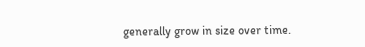generally grow in size over time.